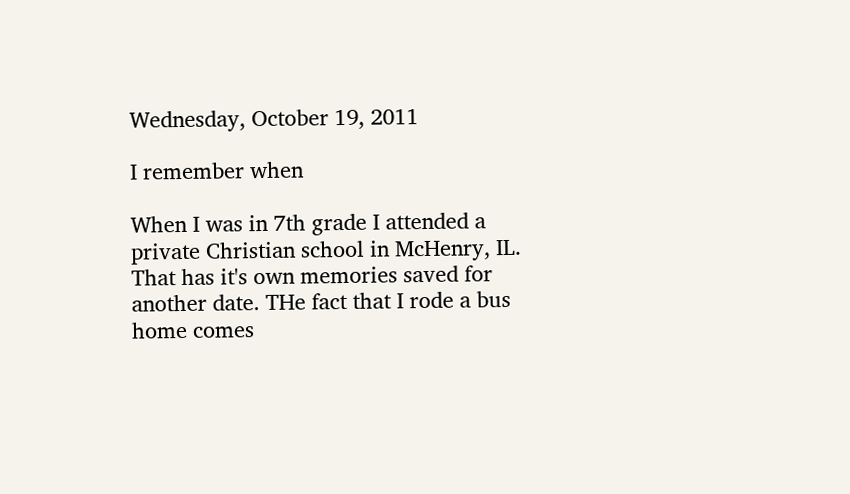Wednesday, October 19, 2011

I remember when

When I was in 7th grade I attended a private Christian school in McHenry, IL. That has it's own memories saved for another date. THe fact that I rode a bus home comes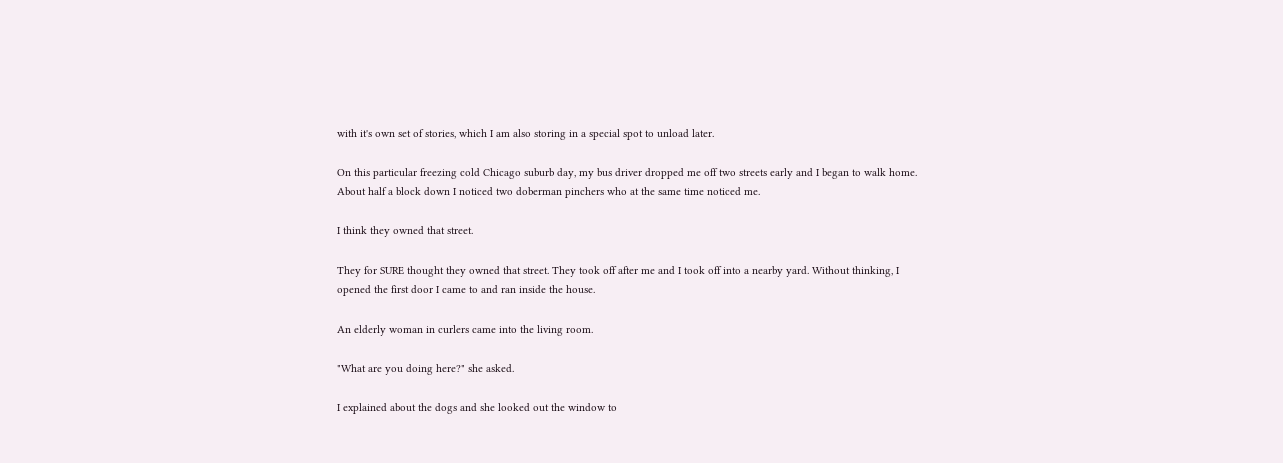with it's own set of stories, which I am also storing in a special spot to unload later.

On this particular freezing cold Chicago suburb day, my bus driver dropped me off two streets early and I began to walk home. About half a block down I noticed two doberman pinchers who at the same time noticed me.

I think they owned that street.

They for SURE thought they owned that street. They took off after me and I took off into a nearby yard. Without thinking, I opened the first door I came to and ran inside the house.

An elderly woman in curlers came into the living room.

"What are you doing here?" she asked.

I explained about the dogs and she looked out the window to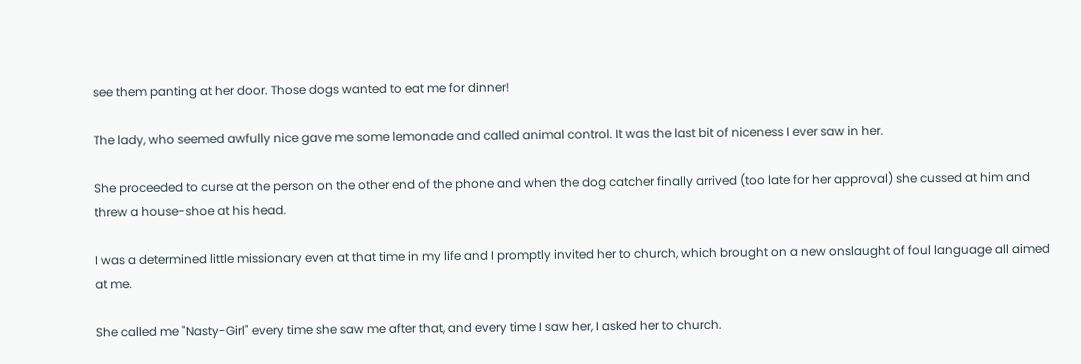see them panting at her door. Those dogs wanted to eat me for dinner!

The lady, who seemed awfully nice gave me some lemonade and called animal control. It was the last bit of niceness I ever saw in her.

She proceeded to curse at the person on the other end of the phone and when the dog catcher finally arrived (too late for her approval) she cussed at him and threw a house-shoe at his head.

I was a determined little missionary even at that time in my life and I promptly invited her to church, which brought on a new onslaught of foul language all aimed at me.

She called me "Nasty-Girl" every time she saw me after that, and every time I saw her, I asked her to church.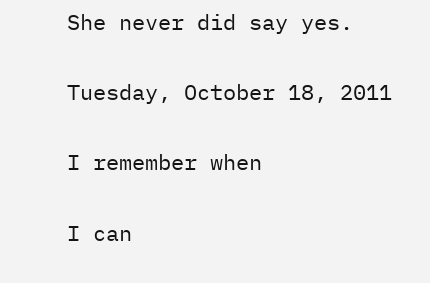She never did say yes.

Tuesday, October 18, 2011

I remember when

I can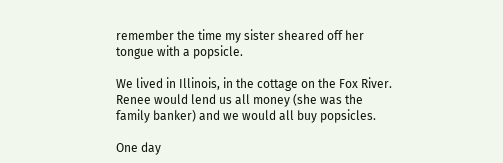remember the time my sister sheared off her tongue with a popsicle.

We lived in Illinois, in the cottage on the Fox River. Renee would lend us all money (she was the family banker) and we would all buy popsicles.

One day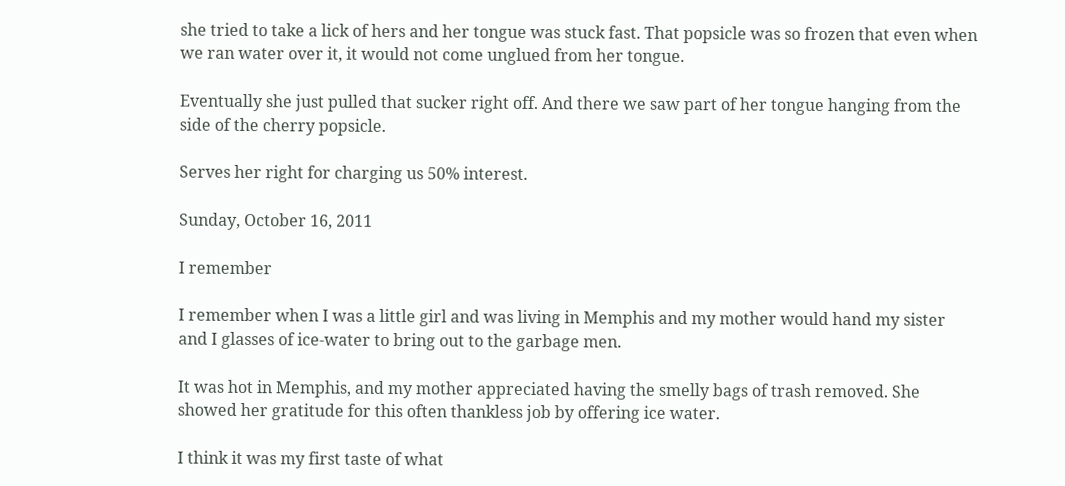she tried to take a lick of hers and her tongue was stuck fast. That popsicle was so frozen that even when we ran water over it, it would not come unglued from her tongue.

Eventually she just pulled that sucker right off. And there we saw part of her tongue hanging from the side of the cherry popsicle.

Serves her right for charging us 50% interest.

Sunday, October 16, 2011

I remember

I remember when I was a little girl and was living in Memphis and my mother would hand my sister and I glasses of ice-water to bring out to the garbage men.

It was hot in Memphis, and my mother appreciated having the smelly bags of trash removed. She showed her gratitude for this often thankless job by offering ice water.

I think it was my first taste of what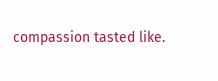compassion tasted like.